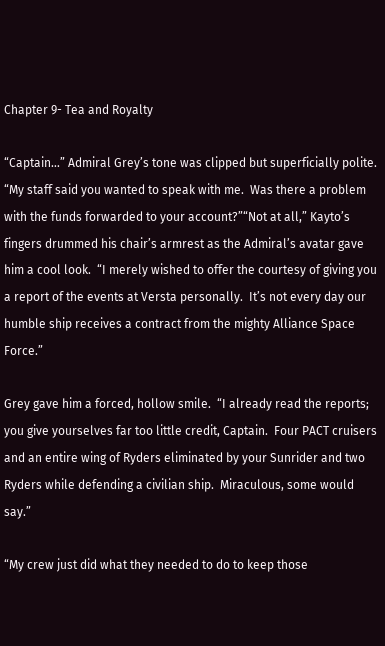Chapter 9- Tea and Royalty

“Captain…” Admiral Grey’s tone was clipped but superficially polite.  “My staff said you wanted to speak with me.  Was there a problem with the funds forwarded to your account?”“Not at all,” Kayto’s fingers drummed his chair’s armrest as the Admiral’s avatar gave him a cool look.  “I merely wished to offer the courtesy of giving you a report of the events at Versta personally.  It’s not every day our humble ship receives a contract from the mighty Alliance Space Force.”

Grey gave him a forced, hollow smile.  “I already read the reports; you give yourselves far too little credit, Captain.  Four PACT cruisers and an entire wing of Ryders eliminated by your Sunrider and two Ryders while defending a civilian ship.  Miraculous, some would say.”

“My crew just did what they needed to do to keep those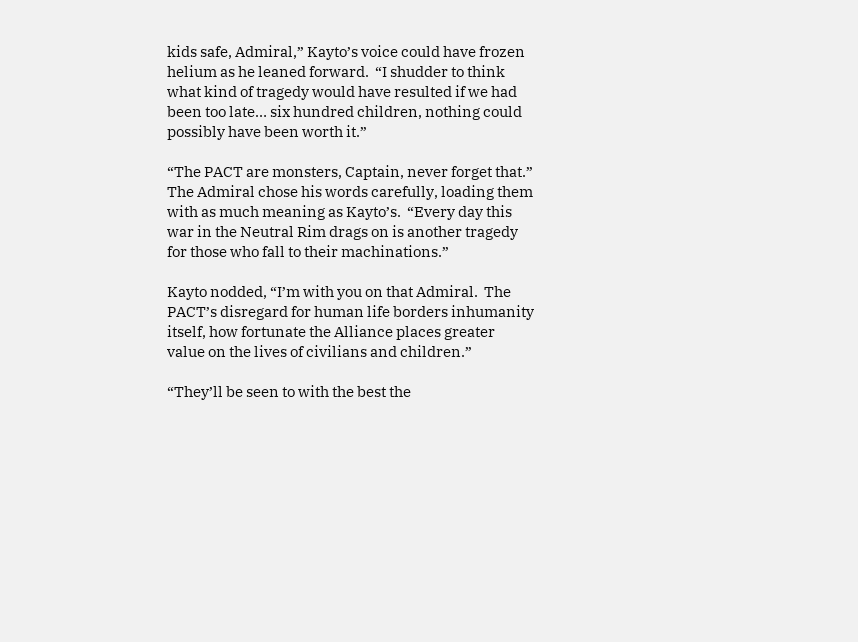kids safe, Admiral,” Kayto’s voice could have frozen helium as he leaned forward.  “I shudder to think what kind of tragedy would have resulted if we had been too late… six hundred children, nothing could possibly have been worth it.”

“The PACT are monsters, Captain, never forget that.”  The Admiral chose his words carefully, loading them with as much meaning as Kayto’s.  “Every day this war in the Neutral Rim drags on is another tragedy for those who fall to their machinations.”

Kayto nodded, “I’m with you on that Admiral.  The PACT’s disregard for human life borders inhumanity itself, how fortunate the Alliance places greater value on the lives of civilians and children.”

“They’ll be seen to with the best the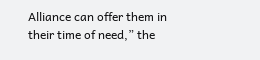Alliance can offer them in their time of need,” the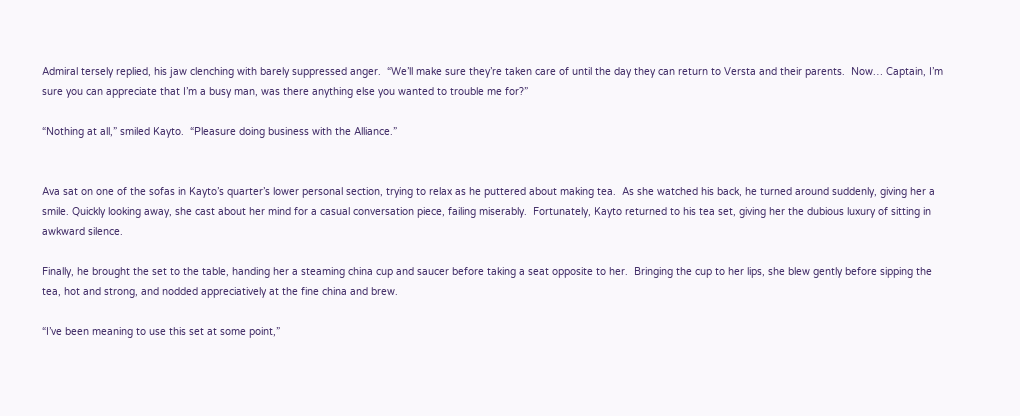Admiral tersely replied, his jaw clenching with barely suppressed anger.  “We’ll make sure they’re taken care of until the day they can return to Versta and their parents.  Now… Captain, I’m sure you can appreciate that I’m a busy man, was there anything else you wanted to trouble me for?”

“Nothing at all,” smiled Kayto.  “Pleasure doing business with the Alliance.”


Ava sat on one of the sofas in Kayto’s quarter’s lower personal section, trying to relax as he puttered about making tea.  As she watched his back, he turned around suddenly, giving her a smile. Quickly looking away, she cast about her mind for a casual conversation piece, failing miserably.  Fortunately, Kayto returned to his tea set, giving her the dubious luxury of sitting in awkward silence.

Finally, he brought the set to the table, handing her a steaming china cup and saucer before taking a seat opposite to her.  Bringing the cup to her lips, she blew gently before sipping the tea, hot and strong, and nodded appreciatively at the fine china and brew.

“I’ve been meaning to use this set at some point,”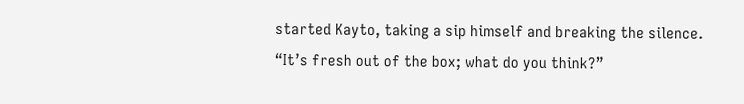started Kayto, taking a sip himself and breaking the silence.  “It’s fresh out of the box; what do you think?”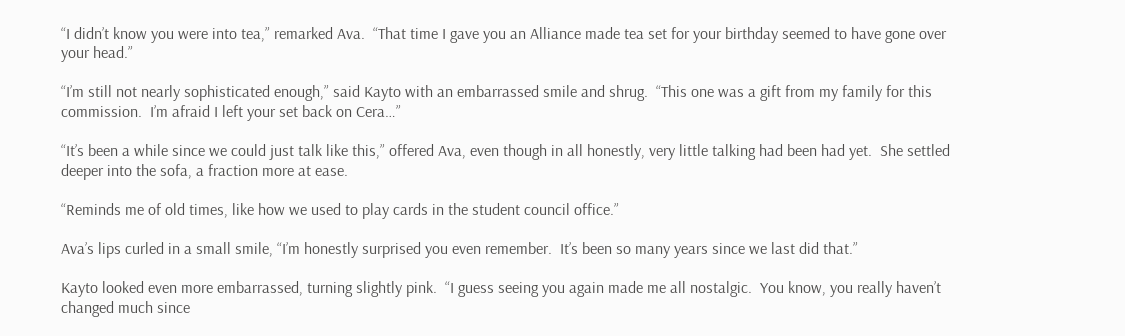“I didn’t know you were into tea,” remarked Ava.  “That time I gave you an Alliance made tea set for your birthday seemed to have gone over your head.”

“I’m still not nearly sophisticated enough,” said Kayto with an embarrassed smile and shrug.  “This one was a gift from my family for this commission.  I’m afraid I left your set back on Cera…”

“It’s been a while since we could just talk like this,” offered Ava, even though in all honestly, very little talking had been had yet.  She settled deeper into the sofa, a fraction more at ease.

“Reminds me of old times, like how we used to play cards in the student council office.”

Ava’s lips curled in a small smile, “I’m honestly surprised you even remember.  It’s been so many years since we last did that.”

Kayto looked even more embarrassed, turning slightly pink.  “I guess seeing you again made me all nostalgic.  You know, you really haven’t changed much since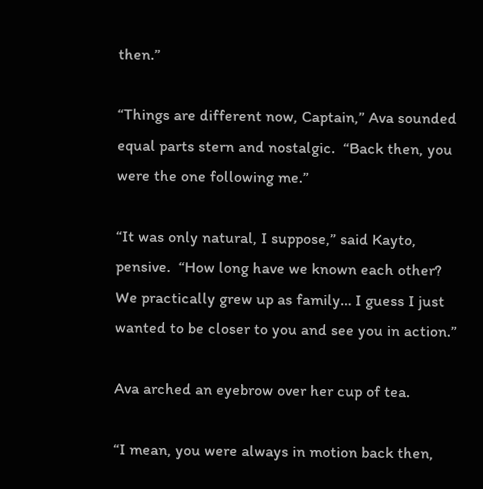then.”

“Things are different now, Captain,” Ava sounded equal parts stern and nostalgic.  “Back then, you were the one following me.”

“It was only natural, I suppose,” said Kayto, pensive.  “How long have we known each other?  We practically grew up as family… I guess I just wanted to be closer to you and see you in action.”

Ava arched an eyebrow over her cup of tea.

“I mean, you were always in motion back then,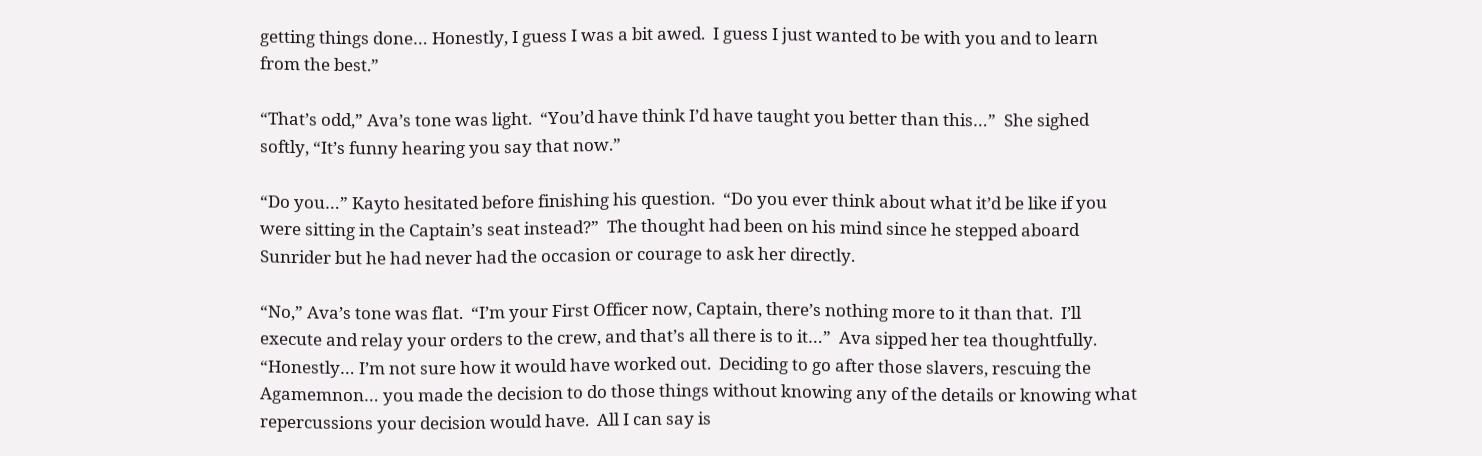getting things done… Honestly, I guess I was a bit awed.  I guess I just wanted to be with you and to learn from the best.”

“That’s odd,” Ava’s tone was light.  “You’d have think I’d have taught you better than this…”  She sighed softly, “It’s funny hearing you say that now.”

“Do you…” Kayto hesitated before finishing his question.  “Do you ever think about what it’d be like if you were sitting in the Captain’s seat instead?”  The thought had been on his mind since he stepped aboard Sunrider but he had never had the occasion or courage to ask her directly.

“No,” Ava’s tone was flat.  “I’m your First Officer now, Captain, there’s nothing more to it than that.  I’ll execute and relay your orders to the crew, and that’s all there is to it…”  Ava sipped her tea thoughtfully.  “Honestly… I’m not sure how it would have worked out.  Deciding to go after those slavers, rescuing the Agamemnon… you made the decision to do those things without knowing any of the details or knowing what repercussions your decision would have.  All I can say is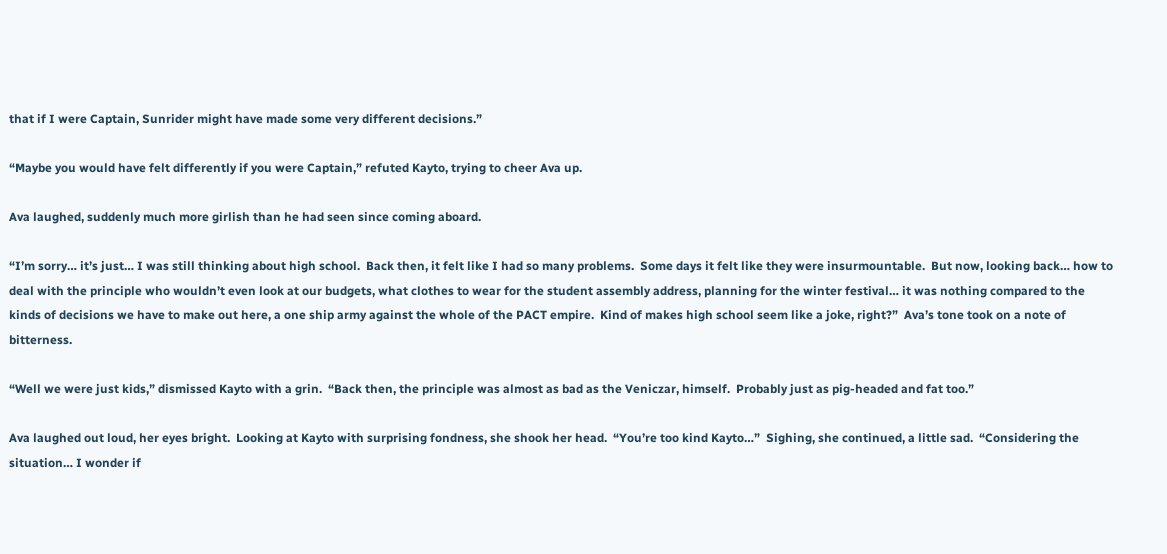that if I were Captain, Sunrider might have made some very different decisions.”

“Maybe you would have felt differently if you were Captain,” refuted Kayto, trying to cheer Ava up.

Ava laughed, suddenly much more girlish than he had seen since coming aboard.

“I’m sorry… it’s just… I was still thinking about high school.  Back then, it felt like I had so many problems.  Some days it felt like they were insurmountable.  But now, looking back… how to deal with the principle who wouldn’t even look at our budgets, what clothes to wear for the student assembly address, planning for the winter festival… it was nothing compared to the kinds of decisions we have to make out here, a one ship army against the whole of the PACT empire.  Kind of makes high school seem like a joke, right?”  Ava’s tone took on a note of bitterness.

“Well we were just kids,” dismissed Kayto with a grin.  “Back then, the principle was almost as bad as the Veniczar, himself.  Probably just as pig-headed and fat too.”

Ava laughed out loud, her eyes bright.  Looking at Kayto with surprising fondness, she shook her head.  “You’re too kind Kayto…”  Sighing, she continued, a little sad.  “Considering the situation… I wonder if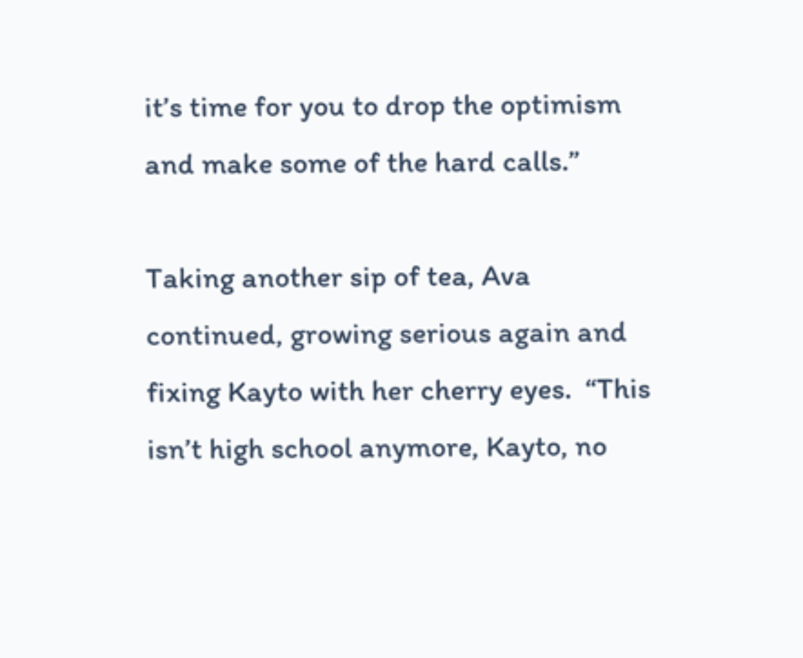it’s time for you to drop the optimism and make some of the hard calls.”

Taking another sip of tea, Ava continued, growing serious again and fixing Kayto with her cherry eyes.  “This isn’t high school anymore, Kayto, no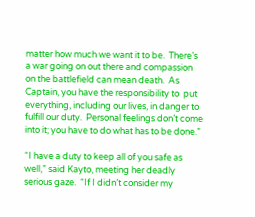matter how much we want it to be.  There’s a war going on out there and compassion on the battlefield can mean death.  As Captain, you have the responsibility to  put everything, including our lives, in danger to fulfill our duty.  Personal feelings don’t come into it; you have to do what has to be done.”

“I have a duty to keep all of you safe as well,” said Kayto, meeting her deadly serious gaze.  “If I didn’t consider my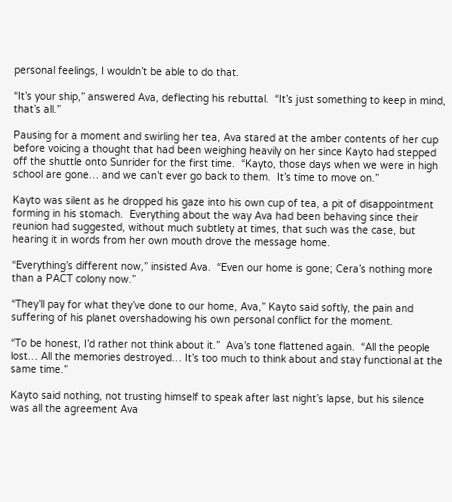personal feelings, I wouldn’t be able to do that.

“It’s your ship,” answered Ava, deflecting his rebuttal.  “It’s just something to keep in mind, that’s all.”

Pausing for a moment and swirling her tea, Ava stared at the amber contents of her cup before voicing a thought that had been weighing heavily on her since Kayto had stepped off the shuttle onto Sunrider for the first time.  “Kayto, those days when we were in high school are gone… and we can’t ever go back to them.  It’s time to move on.”

Kayto was silent as he dropped his gaze into his own cup of tea, a pit of disappointment forming in his stomach.  Everything about the way Ava had been behaving since their reunion had suggested, without much subtlety at times, that such was the case, but hearing it in words from her own mouth drove the message home.

“Everything’s different now,” insisted Ava.  “Even our home is gone; Cera’s nothing more than a PACT colony now.”

“They’ll pay for what they’ve done to our home, Ava,” Kayto said softly, the pain and suffering of his planet overshadowing his own personal conflict for the moment.

“To be honest, I’d rather not think about it.”  Ava’s tone flattened again.  “All the people lost… All the memories destroyed… It’s too much to think about and stay functional at the same time.”

Kayto said nothing, not trusting himself to speak after last night’s lapse, but his silence was all the agreement Ava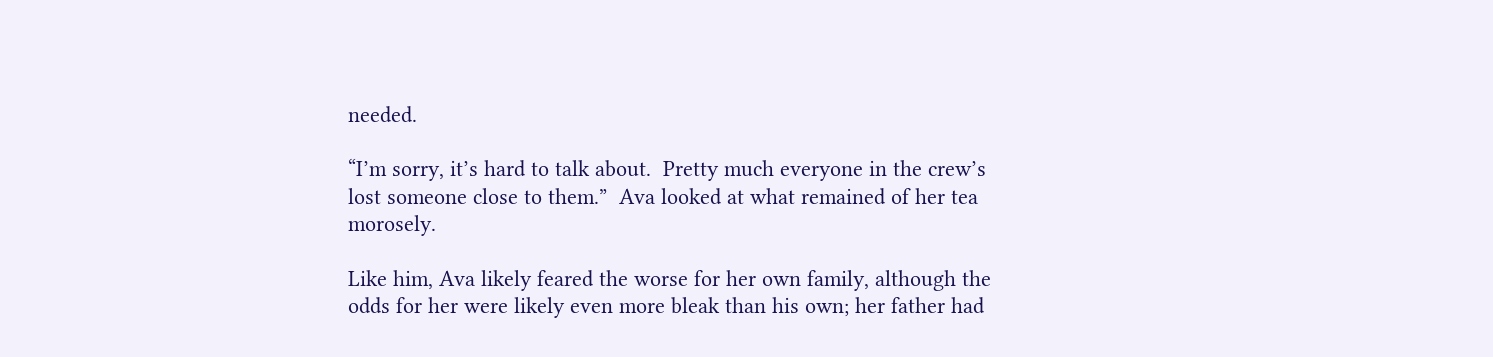needed.

“I’m sorry, it’s hard to talk about.  Pretty much everyone in the crew’s lost someone close to them.”  Ava looked at what remained of her tea morosely.

Like him, Ava likely feared the worse for her own family, although the odds for her were likely even more bleak than his own; her father had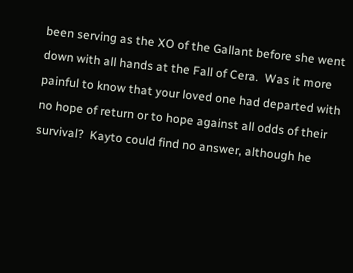been serving as the XO of the Gallant before she went down with all hands at the Fall of Cera.  Was it more painful to know that your loved one had departed with no hope of return or to hope against all odds of their survival?  Kayto could find no answer, although he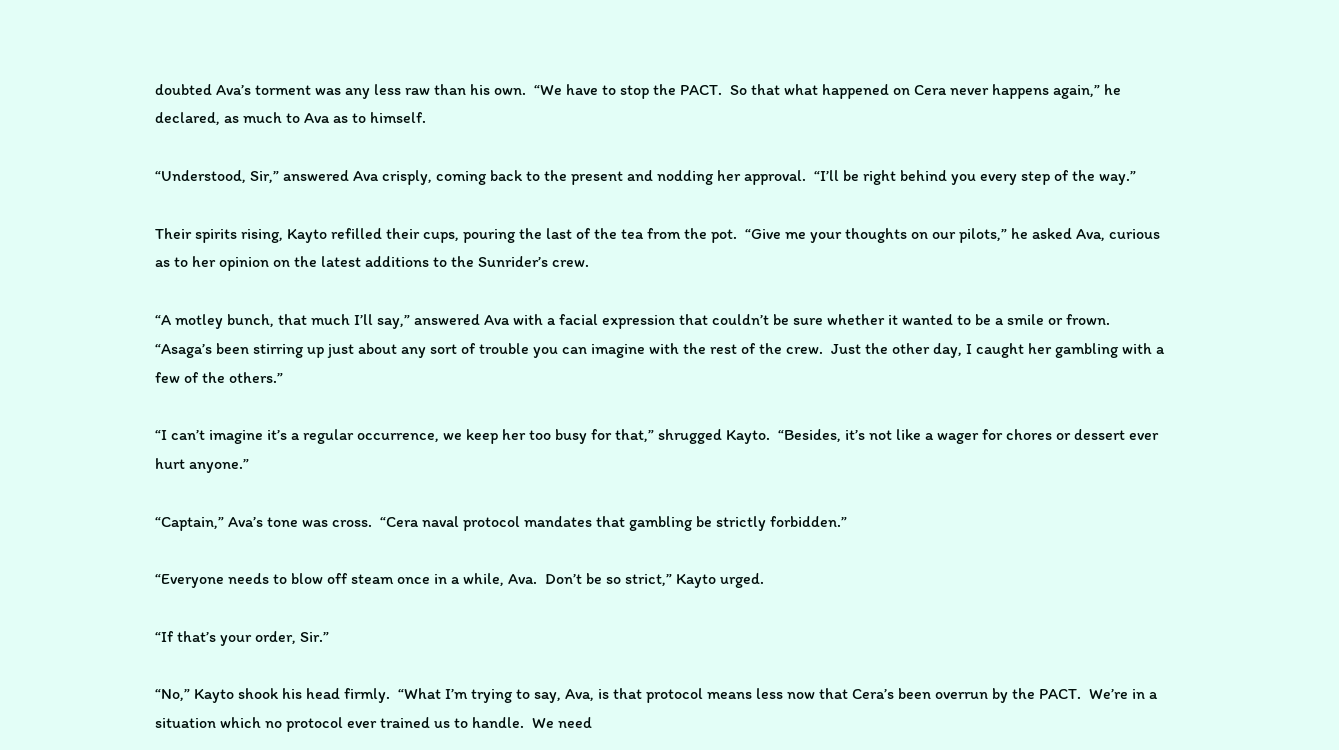doubted Ava’s torment was any less raw than his own.  “We have to stop the PACT.  So that what happened on Cera never happens again,” he declared, as much to Ava as to himself.

“Understood, Sir,” answered Ava crisply, coming back to the present and nodding her approval.  “I’ll be right behind you every step of the way.”

Their spirits rising, Kayto refilled their cups, pouring the last of the tea from the pot.  “Give me your thoughts on our pilots,” he asked Ava, curious as to her opinion on the latest additions to the Sunrider’s crew.

“A motley bunch, that much I’ll say,” answered Ava with a facial expression that couldn’t be sure whether it wanted to be a smile or frown.  “Asaga’s been stirring up just about any sort of trouble you can imagine with the rest of the crew.  Just the other day, I caught her gambling with a few of the others.”

“I can’t imagine it’s a regular occurrence, we keep her too busy for that,” shrugged Kayto.  “Besides, it’s not like a wager for chores or dessert ever hurt anyone.”

“Captain,” Ava’s tone was cross.  “Cera naval protocol mandates that gambling be strictly forbidden.”

“Everyone needs to blow off steam once in a while, Ava.  Don’t be so strict,” Kayto urged.

“If that’s your order, Sir.”

“No,” Kayto shook his head firmly.  “What I’m trying to say, Ava, is that protocol means less now that Cera’s been overrun by the PACT.  We’re in a situation which no protocol ever trained us to handle.  We need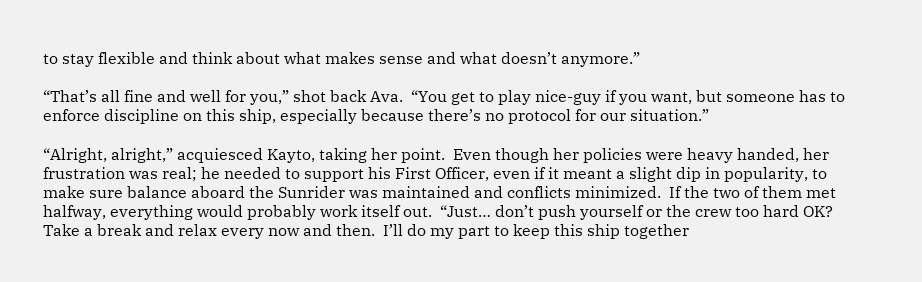to stay flexible and think about what makes sense and what doesn’t anymore.”

“That’s all fine and well for you,” shot back Ava.  “You get to play nice-guy if you want, but someone has to enforce discipline on this ship, especially because there’s no protocol for our situation.”

“Alright, alright,” acquiesced Kayto, taking her point.  Even though her policies were heavy handed, her frustration was real; he needed to support his First Officer, even if it meant a slight dip in popularity, to make sure balance aboard the Sunrider was maintained and conflicts minimized.  If the two of them met halfway, everything would probably work itself out.  “Just… don’t push yourself or the crew too hard OK?  Take a break and relax every now and then.  I’ll do my part to keep this ship together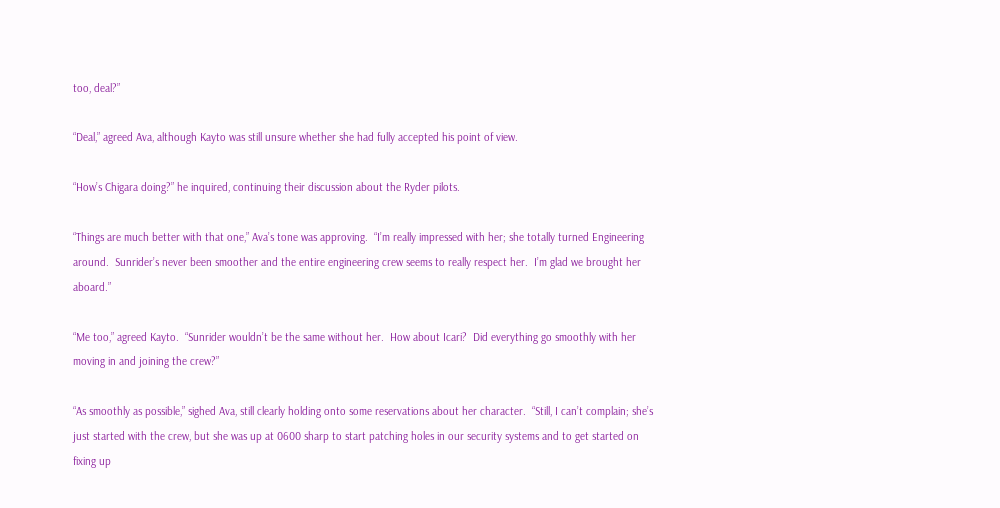too, deal?”

“Deal,” agreed Ava, although Kayto was still unsure whether she had fully accepted his point of view.

“How’s Chigara doing?” he inquired, continuing their discussion about the Ryder pilots.

“Things are much better with that one,” Ava’s tone was approving.  “I’m really impressed with her; she totally turned Engineering around.  Sunrider’s never been smoother and the entire engineering crew seems to really respect her.  I’m glad we brought her aboard.”

“Me too,” agreed Kayto.  “Sunrider wouldn’t be the same without her.  How about Icari?  Did everything go smoothly with her moving in and joining the crew?”

“As smoothly as possible,” sighed Ava, still clearly holding onto some reservations about her character.  “Still, I can’t complain; she’s just started with the crew, but she was up at 0600 sharp to start patching holes in our security systems and to get started on fixing up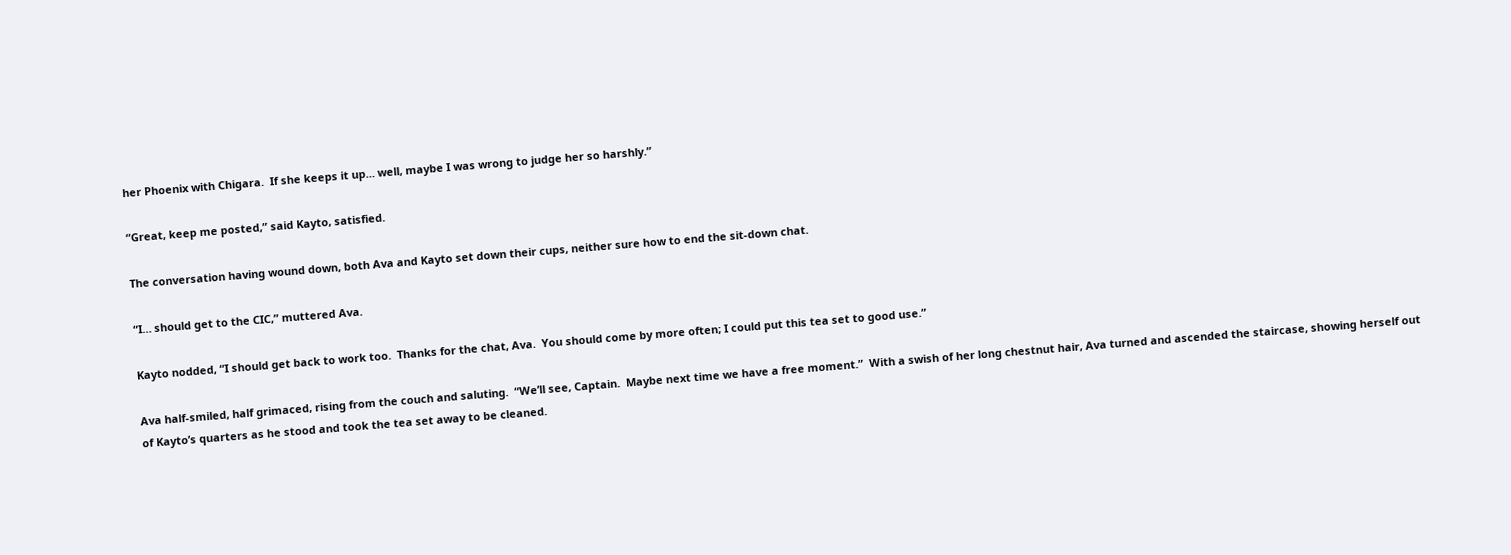her Phoenix with Chigara.  If she keeps it up… well, maybe I was wrong to judge her so harshly.”

“Great, keep me posted,” said Kayto, satisfied.

The conversation having wound down, both Ava and Kayto set down their cups, neither sure how to end the sit-down chat.

“I… should get to the CIC,” muttered Ava.

Kayto nodded, “I should get back to work too.  Thanks for the chat, Ava.  You should come by more often; I could put this tea set to good use.”

Ava half-smiled, half grimaced, rising from the couch and saluting.  “We’ll see, Captain.  Maybe next time we have a free moment.”  With a swish of her long chestnut hair, Ava turned and ascended the staircase, showing herself out of Kayto’s quarters as he stood and took the tea set away to be cleaned.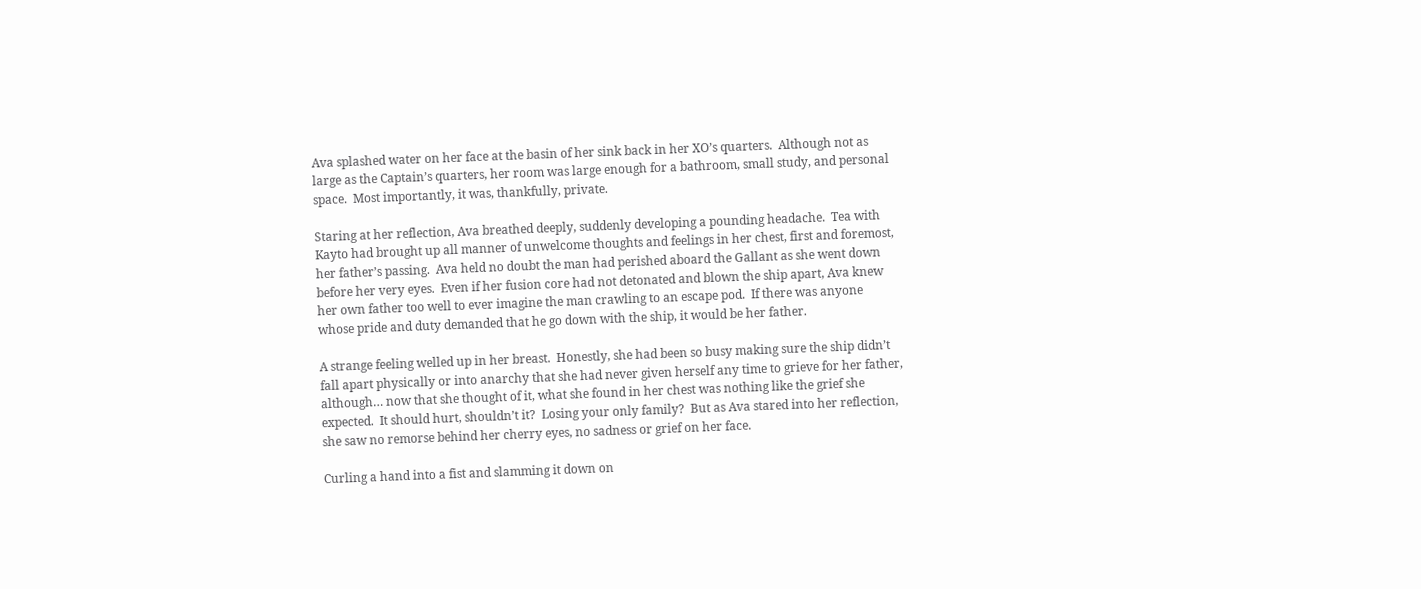Ava splashed water on her face at the basin of her sink back in her XO’s quarters.  Although not as large as the Captain’s quarters, her room was large enough for a bathroom, small study, and personal space.  Most importantly, it was, thankfully, private.

Staring at her reflection, Ava breathed deeply, suddenly developing a pounding headache.  Tea with Kayto had brought up all manner of unwelcome thoughts and feelings in her chest, first and foremost, her father’s passing.  Ava held no doubt the man had perished aboard the Gallant as she went down before her very eyes.  Even if her fusion core had not detonated and blown the ship apart, Ava knew her own father too well to ever imagine the man crawling to an escape pod.  If there was anyone whose pride and duty demanded that he go down with the ship, it would be her father.

A strange feeling welled up in her breast.  Honestly, she had been so busy making sure the ship didn’t fall apart physically or into anarchy that she had never given herself any time to grieve for her father, although… now that she thought of it, what she found in her chest was nothing like the grief she expected.  It should hurt, shouldn’t it?  Losing your only family?  But as Ava stared into her reflection, she saw no remorse behind her cherry eyes, no sadness or grief on her face.

Curling a hand into a fist and slamming it down on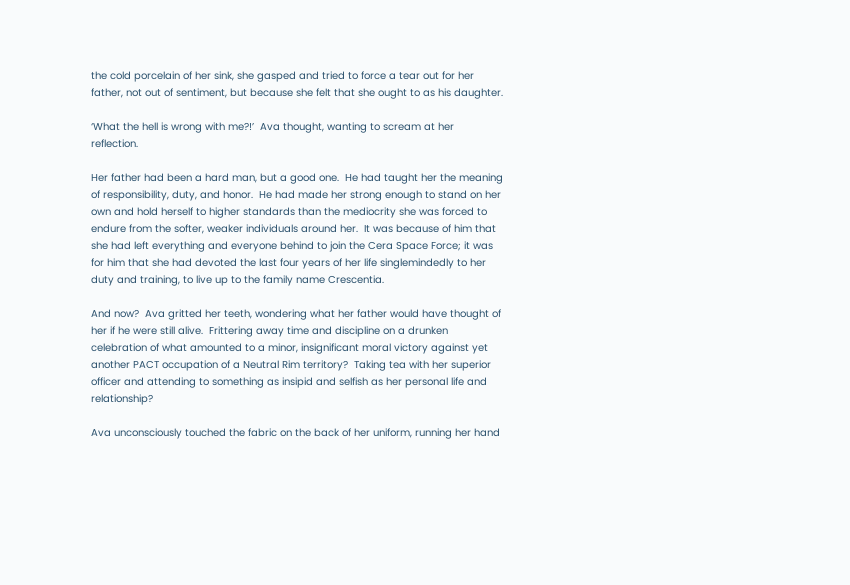the cold porcelain of her sink, she gasped and tried to force a tear out for her father, not out of sentiment, but because she felt that she ought to as his daughter.

‘What the hell is wrong with me?!’  Ava thought, wanting to scream at her reflection.

Her father had been a hard man, but a good one.  He had taught her the meaning of responsibility, duty, and honor.  He had made her strong enough to stand on her own and hold herself to higher standards than the mediocrity she was forced to endure from the softer, weaker individuals around her.  It was because of him that she had left everything and everyone behind to join the Cera Space Force; it was for him that she had devoted the last four years of her life singlemindedly to her duty and training, to live up to the family name Crescentia.

And now?  Ava gritted her teeth, wondering what her father would have thought of her if he were still alive.  Frittering away time and discipline on a drunken celebration of what amounted to a minor, insignificant moral victory against yet another PACT occupation of a Neutral Rim territory?  Taking tea with her superior officer and attending to something as insipid and selfish as her personal life and relationship?

Ava unconsciously touched the fabric on the back of her uniform, running her hand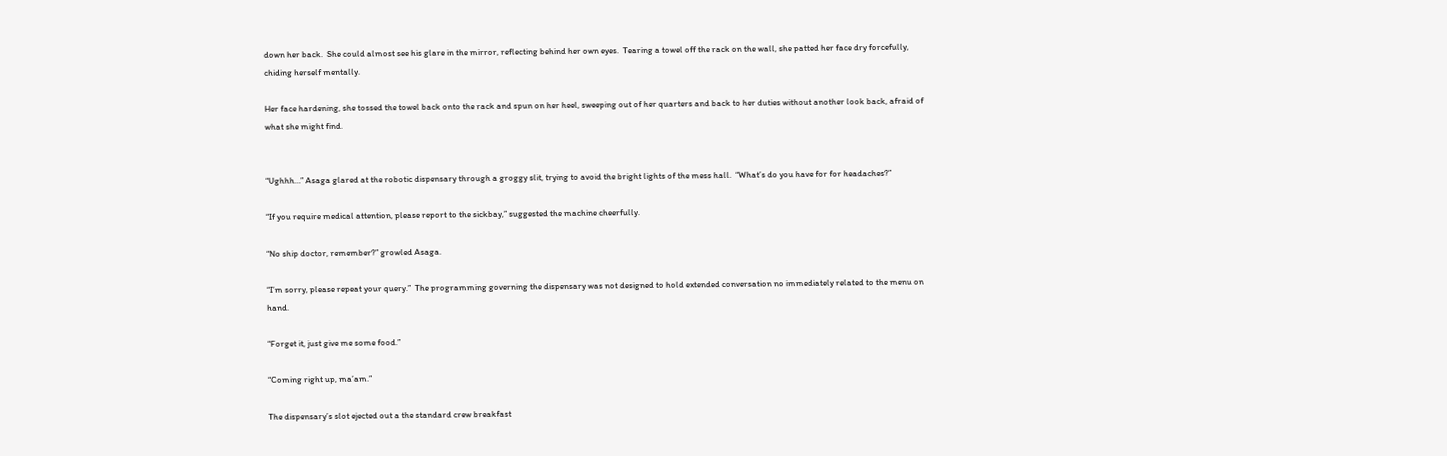down her back.  She could almost see his glare in the mirror, reflecting behind her own eyes.  Tearing a towel off the rack on the wall, she patted her face dry forcefully, chiding herself mentally.

Her face hardening, she tossed the towel back onto the rack and spun on her heel, sweeping out of her quarters and back to her duties without another look back, afraid of what she might find.


“Ughhh…” Asaga glared at the robotic dispensary through a groggy slit, trying to avoid the bright lights of the mess hall.  “What’s do you have for for headaches?”

“If you require medical attention, please report to the sickbay,” suggested the machine cheerfully.

“No ship doctor, remember?” growled Asaga.

“I’m sorry, please repeat your query.”  The programming governing the dispensary was not designed to hold extended conversation no immediately related to the menu on hand.

“Forget it, just give me some food.”

“Coming right up, ma’am.”

The dispensary’s slot ejected out a the standard crew breakfast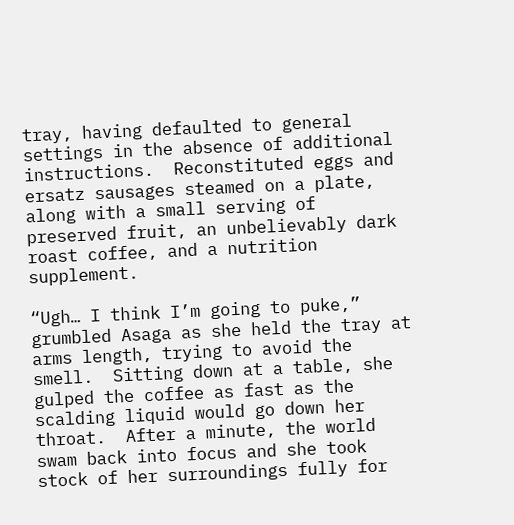tray, having defaulted to general settings in the absence of additional instructions.  Reconstituted eggs and ersatz sausages steamed on a plate, along with a small serving of preserved fruit, an unbelievably dark roast coffee, and a nutrition supplement.

“Ugh… I think I’m going to puke,” grumbled Asaga as she held the tray at arms length, trying to avoid the smell.  Sitting down at a table, she gulped the coffee as fast as the scalding liquid would go down her throat.  After a minute, the world swam back into focus and she took stock of her surroundings fully for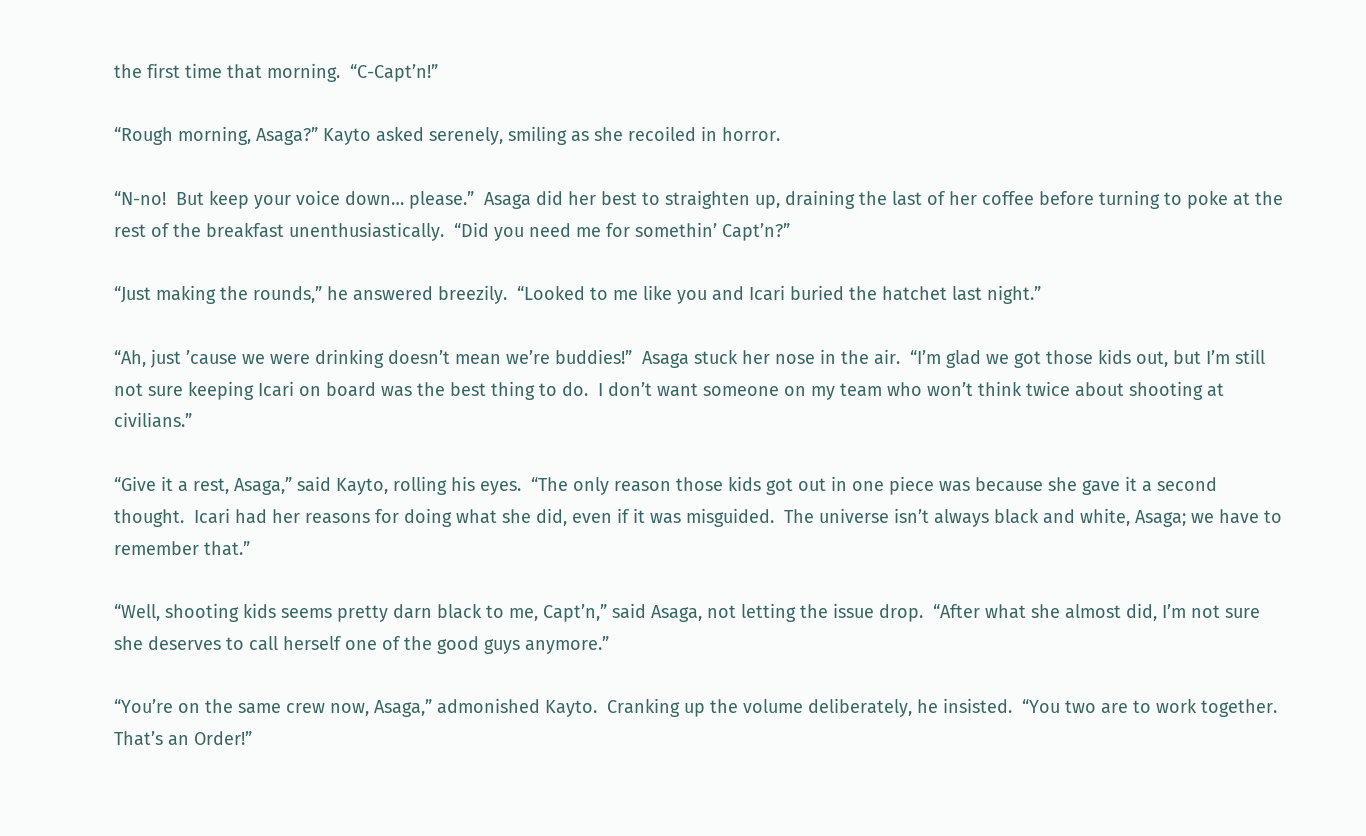the first time that morning.  “C-Capt’n!”

“Rough morning, Asaga?” Kayto asked serenely, smiling as she recoiled in horror.

“N-no!  But keep your voice down… please.”  Asaga did her best to straighten up, draining the last of her coffee before turning to poke at the rest of the breakfast unenthusiastically.  “Did you need me for somethin’ Capt’n?”

“Just making the rounds,” he answered breezily.  “Looked to me like you and Icari buried the hatchet last night.”

“Ah, just ’cause we were drinking doesn’t mean we’re buddies!”  Asaga stuck her nose in the air.  “I’m glad we got those kids out, but I’m still not sure keeping Icari on board was the best thing to do.  I don’t want someone on my team who won’t think twice about shooting at civilians.”

“Give it a rest, Asaga,” said Kayto, rolling his eyes.  “The only reason those kids got out in one piece was because she gave it a second thought.  Icari had her reasons for doing what she did, even if it was misguided.  The universe isn’t always black and white, Asaga; we have to remember that.”

“Well, shooting kids seems pretty darn black to me, Capt’n,” said Asaga, not letting the issue drop.  “After what she almost did, I’m not sure she deserves to call herself one of the good guys anymore.”

“You’re on the same crew now, Asaga,” admonished Kayto.  Cranking up the volume deliberately, he insisted.  “You two are to work together.  That’s an Order!”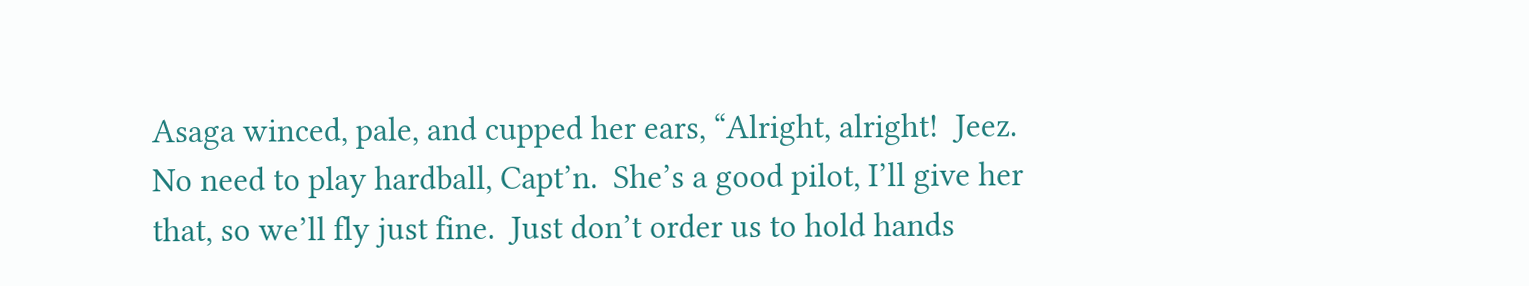Asaga winced, pale, and cupped her ears, “Alright, alright!  Jeez.  No need to play hardball, Capt’n.  She’s a good pilot, I’ll give her that, so we’ll fly just fine.  Just don’t order us to hold hands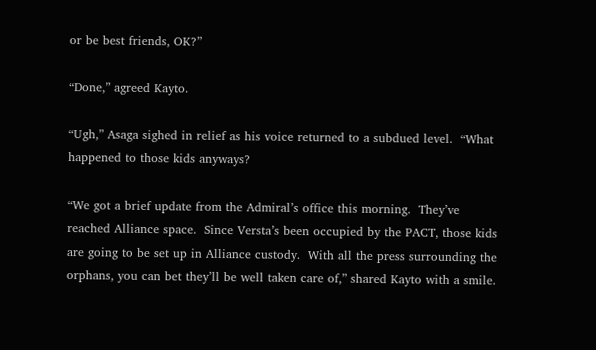or be best friends, OK?”

“Done,” agreed Kayto.

“Ugh,” Asaga sighed in relief as his voice returned to a subdued level.  “What happened to those kids anyways?

“We got a brief update from the Admiral’s office this morning.  They’ve reached Alliance space.  Since Versta’s been occupied by the PACT, those kids are going to be set up in Alliance custody.  With all the press surrounding the orphans, you can bet they’ll be well taken care of,” shared Kayto with a smile.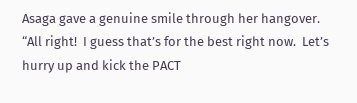Asaga gave a genuine smile through her hangover.  “All right!  I guess that’s for the best right now.  Let’s hurry up and kick the PACT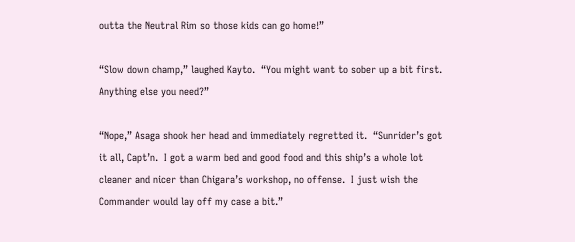outta the Neutral Rim so those kids can go home!”

“Slow down champ,” laughed Kayto.  “You might want to sober up a bit first.  Anything else you need?”

“Nope,” Asaga shook her head and immediately regretted it.  “Sunrider’s got it all, Capt’n.  I got a warm bed and good food and this ship’s a whole lot cleaner and nicer than Chigara’s workshop, no offense.  I just wish the Commander would lay off my case a bit.”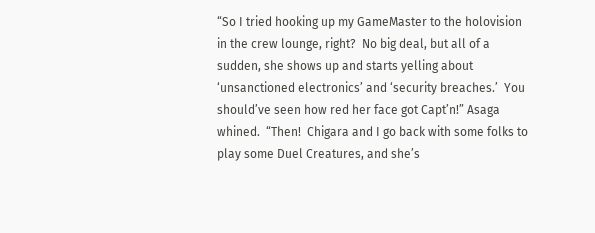“So I tried hooking up my GameMaster to the holovision in the crew lounge, right?  No big deal, but all of a sudden, she shows up and starts yelling about ‘unsanctioned electronics’ and ‘security breaches.’  You should’ve seen how red her face got Capt’n!” Asaga whined.  “Then!  Chigara and I go back with some folks to play some Duel Creatures, and she’s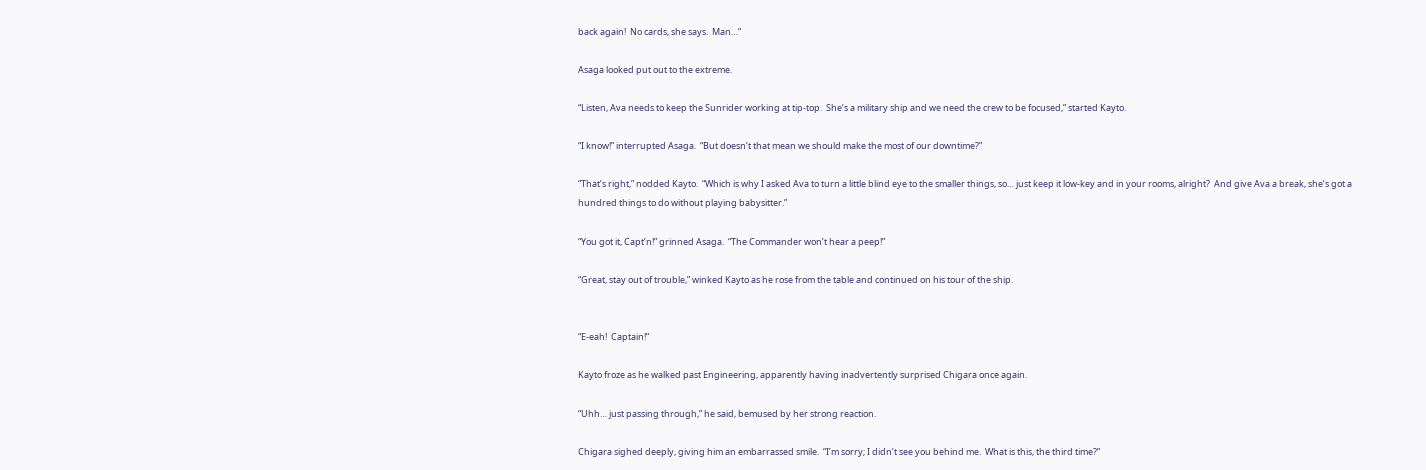back again!  No cards, she says.  Man…”

Asaga looked put out to the extreme.

“Listen, Ava needs to keep the Sunrider working at tip-top.  She’s a military ship and we need the crew to be focused,” started Kayto.

“I know!” interrupted Asaga.  “But doesn’t that mean we should make the most of our downtime?”

“That’s right,” nodded Kayto.  “Which is why I asked Ava to turn a little blind eye to the smaller things, so… just keep it low-key and in your rooms, alright?  And give Ava a break, she’s got a hundred things to do without playing babysitter.”

“You got it, Capt’n!” grinned Asaga.  “The Commander won’t hear a peep!”

“Great, stay out of trouble,” winked Kayto as he rose from the table and continued on his tour of the ship.


“E-eah!  Captain!”

Kayto froze as he walked past Engineering, apparently having inadvertently surprised Chigara once again.

“Uhh… just passing through,” he said, bemused by her strong reaction.

Chigara sighed deeply, giving him an embarrassed smile.  “I’m sorry; I didn’t see you behind me.  What is this, the third time?”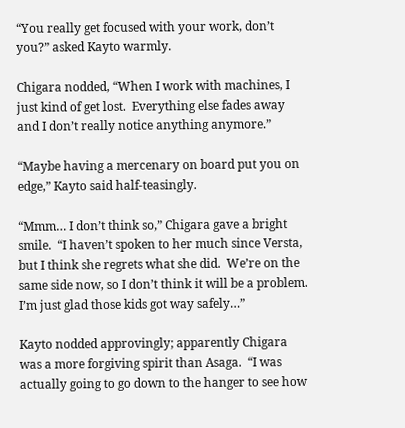“You really get focused with your work, don’t you?” asked Kayto warmly.

Chigara nodded, “When I work with machines, I just kind of get lost.  Everything else fades away and I don’t really notice anything anymore.”

“Maybe having a mercenary on board put you on edge,” Kayto said half-teasingly.

“Mmm… I don’t think so,” Chigara gave a bright smile.  “I haven’t spoken to her much since Versta, but I think she regrets what she did.  We’re on the same side now, so I don’t think it will be a problem.  I’m just glad those kids got way safely…”

Kayto nodded approvingly; apparently Chigara was a more forgiving spirit than Asaga.  “I was actually going to go down to the hanger to see how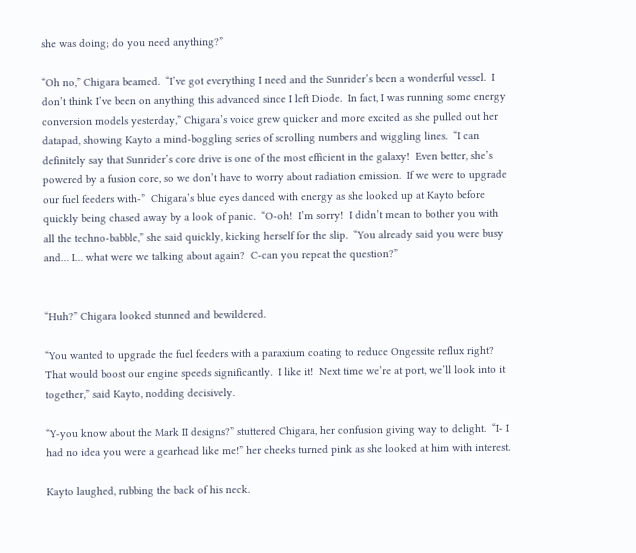she was doing; do you need anything?”

“Oh no,” Chigara beamed.  “I’ve got everything I need and the Sunrider’s been a wonderful vessel.  I don’t think I’ve been on anything this advanced since I left Diode.  In fact, I was running some energy conversion models yesterday,” Chigara’s voice grew quicker and more excited as she pulled out her datapad, showing Kayto a mind-boggling series of scrolling numbers and wiggling lines.  “I can definitely say that Sunrider’s core drive is one of the most efficient in the galaxy!  Even better, she’s powered by a fusion core, so we don’t have to worry about radiation emission.  If we were to upgrade our fuel feeders with-”  Chigara’s blue eyes danced with energy as she looked up at Kayto before quickly being chased away by a look of panic.  “O-oh!  I’m sorry!  I didn’t mean to bother you with all the techno-babble,” she said quickly, kicking herself for the slip.  “You already said you were busy and… I… what were we talking about again?  C-can you repeat the question?”


“Huh?” Chigara looked stunned and bewildered.

“You wanted to upgrade the fuel feeders with a paraxium coating to reduce Ongessite reflux right?  That would boost our engine speeds significantly.  I like it!  Next time we’re at port, we’ll look into it together,” said Kayto, nodding decisively.

“Y-you know about the Mark II designs?” stuttered Chigara, her confusion giving way to delight.  “I- I had no idea you were a gearhead like me!” her cheeks turned pink as she looked at him with interest.

Kayto laughed, rubbing the back of his neck.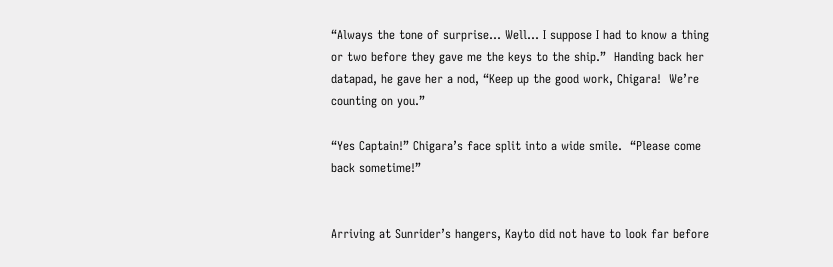“Always the tone of surprise… Well… I suppose I had to know a thing or two before they gave me the keys to the ship.”  Handing back her datapad, he gave her a nod, “Keep up the good work, Chigara!  We’re counting on you.”

“Yes Captain!” Chigara’s face split into a wide smile.  “Please come back sometime!”


Arriving at Sunrider’s hangers, Kayto did not have to look far before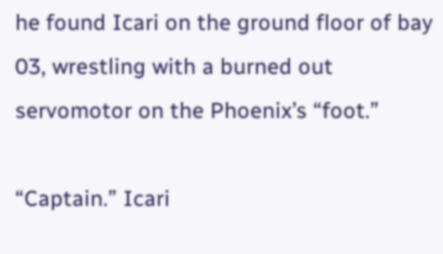he found Icari on the ground floor of bay 03, wrestling with a burned out servomotor on the Phoenix’s “foot.”

“Captain.” Icari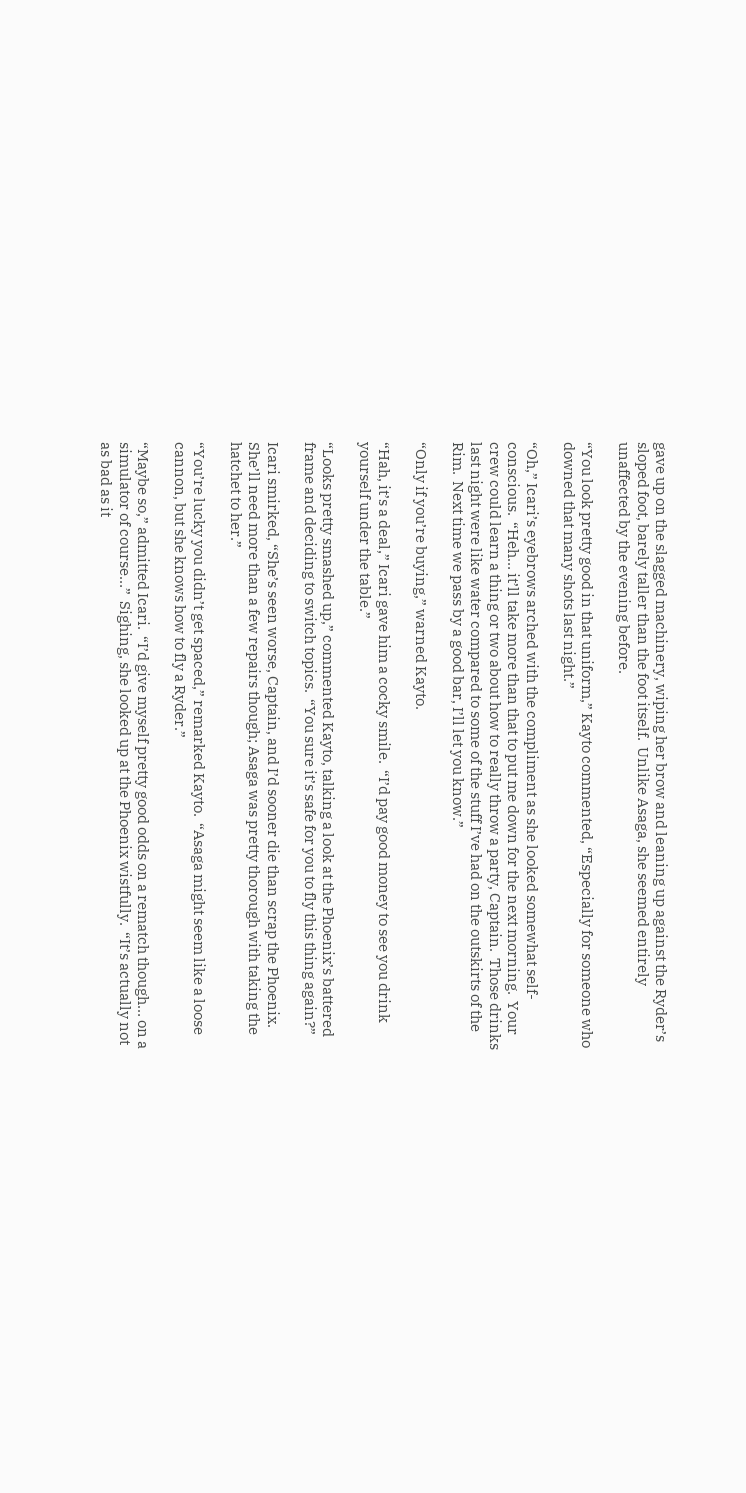gave up on the slagged machinery, wiping her brow and leaning up against the Ryder’s sloped foot, barely taller than the foot itself.  Unlike Asaga, she seemed entirely unaffected by the evening before.

“You look pretty good in that uniform,” Kayto commented, “Especially for someone who downed that many shots last night.”

“Oh,” Icari’s eyebrows arched with the compliment as she looked somewhat self-conscious.  “Heh… it’ll take more than that to put me down for the next morning.  Your crew could learn a thing or two about how to really throw a party, Captain.  Those drinks last night were like water compared to some of the stuff I’ve had on the outskirts of the Rim.  Next time we pass by a good bar, I’ll let you know.”

“Only if you’re buying,” warned Kayto.

“Hah, it’s a deal,” Icari gave him a cocky smile.  “I’d pay good money to see you drink yourself under the table.”

“Looks pretty smashed up,” commented Kayto, talking a look at the Phoenix’s battered frame and deciding to switch topics.  “You sure it’s safe for you to fly this thing again?”

Icari smirked, “She’s seen worse, Captain, and I’d sooner die than scrap the Phoenix.  She’ll need more than a few repairs though; Asaga was pretty thorough with taking the hatchet to her.”

“You’re lucky you didn’t get spaced,” remarked Kayto.  “Asaga might seem like a loose cannon, but she knows how to fly a Ryder.”

“Maybe so,” admitted Icari.  “I’d give myself pretty good odds on a rematch though… on a simulator of course…”  Sighing, she looked up at the Phoenix wistfully.  “It’s actually not as bad as it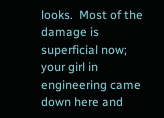looks.  Most of the damage is superficial now; your girl in engineering came down here and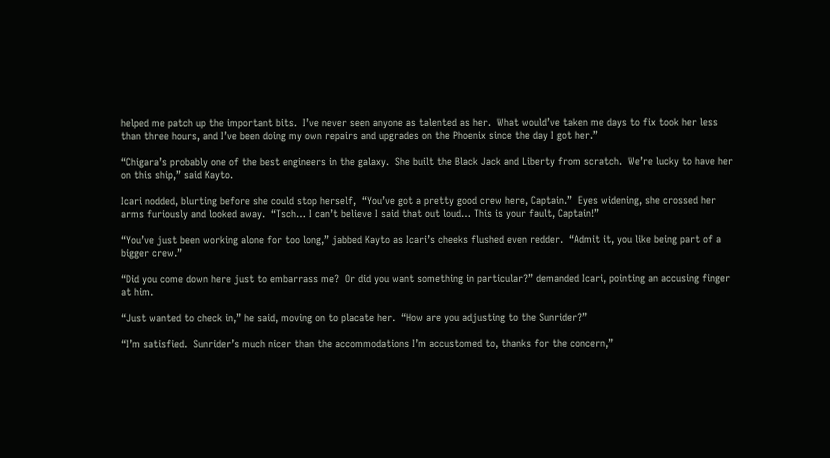helped me patch up the important bits.  I’ve never seen anyone as talented as her.  What would’ve taken me days to fix took her less than three hours, and I’ve been doing my own repairs and upgrades on the Phoenix since the day I got her.”

“Chigara’s probably one of the best engineers in the galaxy.  She built the Black Jack and Liberty from scratch.  We’re lucky to have her on this ship,” said Kayto.

Icari nodded, blurting before she could stop herself,  “You’ve got a pretty good crew here, Captain.”  Eyes widening, she crossed her arms furiously and looked away.  “Tsch… I can’t believe I said that out loud… This is your fault, Captain!”

“You’ve just been working alone for too long,” jabbed Kayto as Icari’s cheeks flushed even redder.  “Admit it, you like being part of a bigger crew.”

“Did you come down here just to embarrass me?  Or did you want something in particular?” demanded Icari, pointing an accusing finger at him.

“Just wanted to check in,” he said, moving on to placate her.  “How are you adjusting to the Sunrider?”

“I’m satisfied.  Sunrider’s much nicer than the accommodations I’m accustomed to, thanks for the concern,”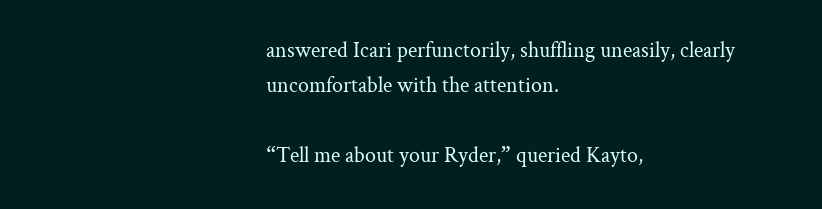answered Icari perfunctorily, shuffling uneasily, clearly uncomfortable with the attention.

“Tell me about your Ryder,” queried Kayto,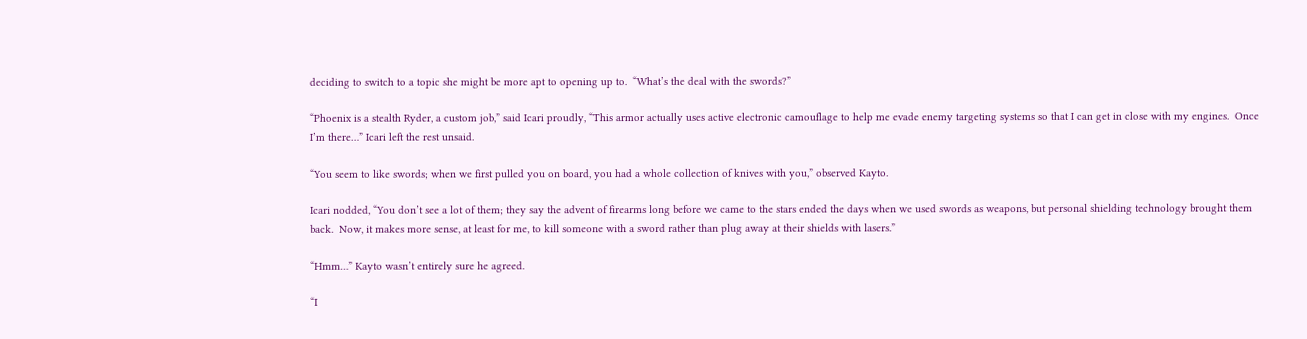deciding to switch to a topic she might be more apt to opening up to.  “What’s the deal with the swords?”

“Phoenix is a stealth Ryder, a custom job,” said Icari proudly, “This armor actually uses active electronic camouflage to help me evade enemy targeting systems so that I can get in close with my engines.  Once I’m there…” Icari left the rest unsaid.

“You seem to like swords; when we first pulled you on board, you had a whole collection of knives with you,” observed Kayto.

Icari nodded, “You don’t see a lot of them; they say the advent of firearms long before we came to the stars ended the days when we used swords as weapons, but personal shielding technology brought them back.  Now, it makes more sense, at least for me, to kill someone with a sword rather than plug away at their shields with lasers.”

“Hmm…” Kayto wasn’t entirely sure he agreed.

“I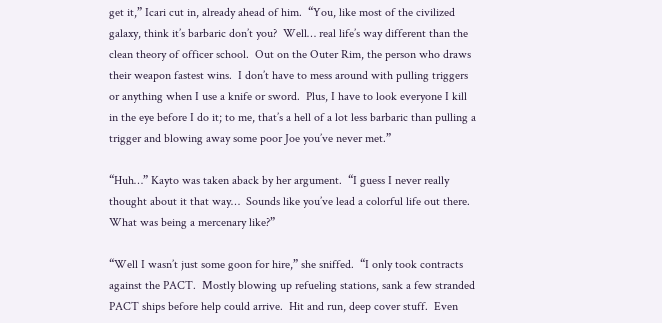get it,” Icari cut in, already ahead of him.  “You, like most of the civilized galaxy, think it’s barbaric don’t you?  Well… real life’s way different than the clean theory of officer school.  Out on the Outer Rim, the person who draws their weapon fastest wins.  I don’t have to mess around with pulling triggers or anything when I use a knife or sword.  Plus, I have to look everyone I kill in the eye before I do it; to me, that’s a hell of a lot less barbaric than pulling a trigger and blowing away some poor Joe you’ve never met.”

“Huh…” Kayto was taken aback by her argument.  “I guess I never really thought about it that way…  Sounds like you’ve lead a colorful life out there.  What was being a mercenary like?”

“Well I wasn’t just some goon for hire,” she sniffed.  “I only took contracts against the PACT.  Mostly blowing up refueling stations, sank a few stranded PACT ships before help could arrive.  Hit and run, deep cover stuff.  Even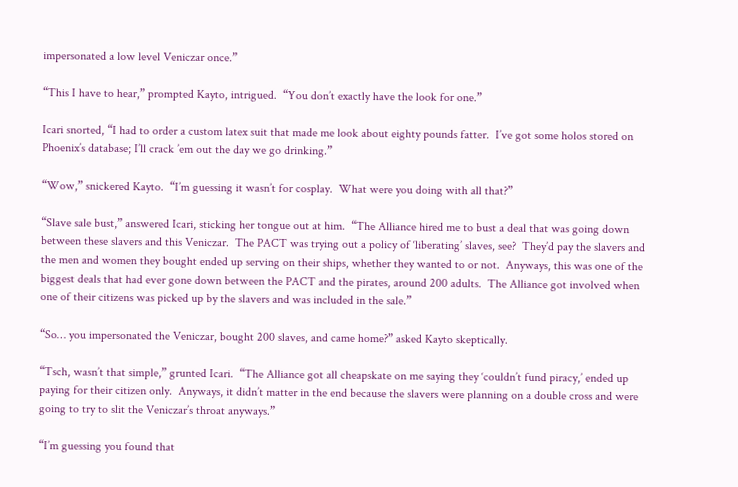impersonated a low level Veniczar once.”

“This I have to hear,” prompted Kayto, intrigued.  “You don’t exactly have the look for one.”

Icari snorted, “I had to order a custom latex suit that made me look about eighty pounds fatter.  I’ve got some holos stored on Phoenix’s database; I’ll crack ’em out the day we go drinking.”

“Wow,” snickered Kayto.  “I’m guessing it wasn’t for cosplay.  What were you doing with all that?”

“Slave sale bust,” answered Icari, sticking her tongue out at him.  “The Alliance hired me to bust a deal that was going down between these slavers and this Veniczar.  The PACT was trying out a policy of ‘liberating’ slaves, see?  They’d pay the slavers and the men and women they bought ended up serving on their ships, whether they wanted to or not.  Anyways, this was one of the biggest deals that had ever gone down between the PACT and the pirates, around 200 adults.  The Alliance got involved when one of their citizens was picked up by the slavers and was included in the sale.”

“So… you impersonated the Veniczar, bought 200 slaves, and came home?” asked Kayto skeptically.

“Tsch, wasn’t that simple,” grunted Icari.  “The Alliance got all cheapskate on me saying they ‘couldn’t fund piracy,’ ended up paying for their citizen only.  Anyways, it didn’t matter in the end because the slavers were planning on a double cross and were going to try to slit the Veniczar’s throat anyways.”

“I’m guessing you found that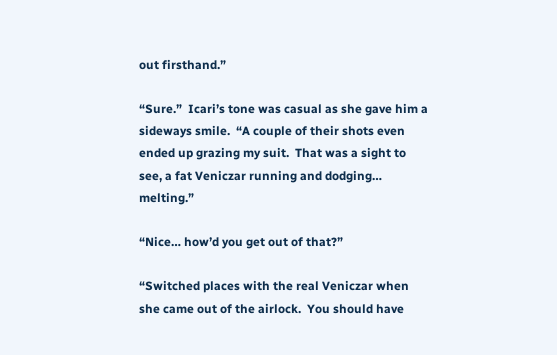out firsthand.”

“Sure.”  Icari’s tone was casual as she gave him a sideways smile.  “A couple of their shots even ended up grazing my suit.  That was a sight to see, a fat Veniczar running and dodging… melting.”

“Nice… how’d you get out of that?”

“Switched places with the real Veniczar when she came out of the airlock.  You should have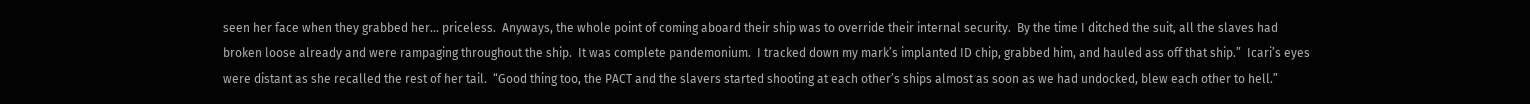seen her face when they grabbed her… priceless.  Anyways, the whole point of coming aboard their ship was to override their internal security.  By the time I ditched the suit, all the slaves had broken loose already and were rampaging throughout the ship.  It was complete pandemonium.  I tracked down my mark’s implanted ID chip, grabbed him, and hauled ass off that ship.”  Icari’s eyes were distant as she recalled the rest of her tail.  “Good thing too, the PACT and the slavers started shooting at each other’s ships almost as soon as we had undocked, blew each other to hell.”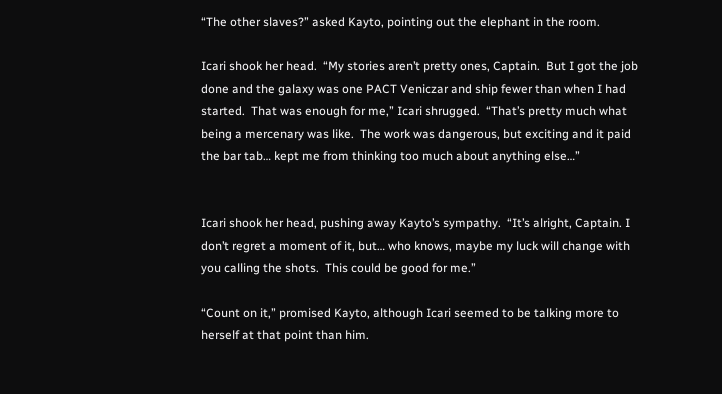“The other slaves?” asked Kayto, pointing out the elephant in the room.

Icari shook her head.  “My stories aren’t pretty ones, Captain.  But I got the job done and the galaxy was one PACT Veniczar and ship fewer than when I had started.  That was enough for me,” Icari shrugged.  “That’s pretty much what being a mercenary was like.  The work was dangerous, but exciting and it paid the bar tab… kept me from thinking too much about anything else…”


Icari shook her head, pushing away Kayto’s sympathy.  “It’s alright, Captain. I don’t regret a moment of it, but… who knows, maybe my luck will change with you calling the shots.  This could be good for me.”

“Count on it,” promised Kayto, although Icari seemed to be talking more to herself at that point than him.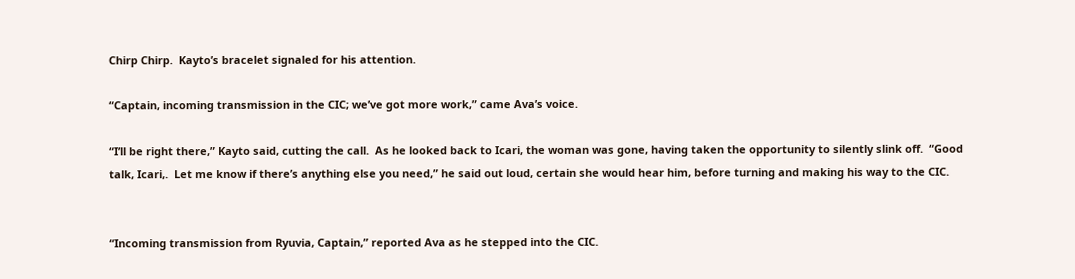Chirp Chirp.  Kayto’s bracelet signaled for his attention.

“Captain, incoming transmission in the CIC; we’ve got more work,” came Ava’s voice.

“I’ll be right there,” Kayto said, cutting the call.  As he looked back to Icari, the woman was gone, having taken the opportunity to silently slink off.  “Good talk, Icari,.  Let me know if there’s anything else you need,” he said out loud, certain she would hear him, before turning and making his way to the CIC.


“Incoming transmission from Ryuvia, Captain,” reported Ava as he stepped into the CIC.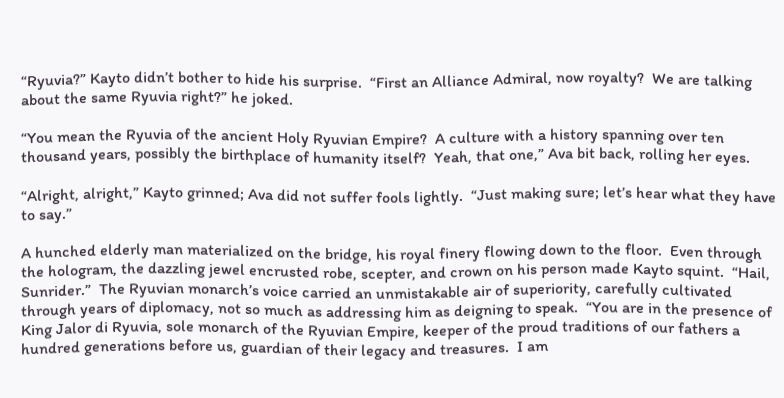“Ryuvia?” Kayto didn’t bother to hide his surprise.  “First an Alliance Admiral, now royalty?  We are talking about the same Ryuvia right?” he joked.

“You mean the Ryuvia of the ancient Holy Ryuvian Empire?  A culture with a history spanning over ten thousand years, possibly the birthplace of humanity itself?  Yeah, that one,” Ava bit back, rolling her eyes.

“Alright, alright,” Kayto grinned; Ava did not suffer fools lightly.  “Just making sure; let’s hear what they have to say.”

A hunched elderly man materialized on the bridge, his royal finery flowing down to the floor.  Even through the hologram, the dazzling jewel encrusted robe, scepter, and crown on his person made Kayto squint.  “Hail, Sunrider.”  The Ryuvian monarch’s voice carried an unmistakable air of superiority, carefully cultivated through years of diplomacy, not so much as addressing him as deigning to speak.  “You are in the presence of King Jalor di Ryuvia, sole monarch of the Ryuvian Empire, keeper of the proud traditions of our fathers a hundred generations before us, guardian of their legacy and treasures.  I am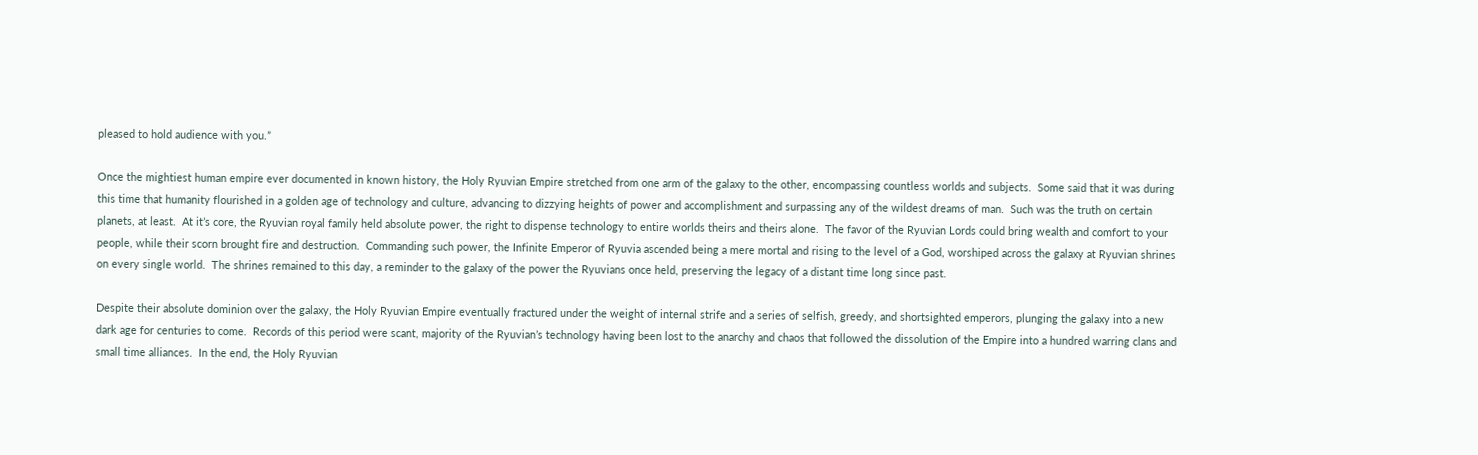pleased to hold audience with you.”

Once the mightiest human empire ever documented in known history, the Holy Ryuvian Empire stretched from one arm of the galaxy to the other, encompassing countless worlds and subjects.  Some said that it was during this time that humanity flourished in a golden age of technology and culture, advancing to dizzying heights of power and accomplishment and surpassing any of the wildest dreams of man.  Such was the truth on certain planets, at least.  At it’s core, the Ryuvian royal family held absolute power, the right to dispense technology to entire worlds theirs and theirs alone.  The favor of the Ryuvian Lords could bring wealth and comfort to your people, while their scorn brought fire and destruction.  Commanding such power, the Infinite Emperor of Ryuvia ascended being a mere mortal and rising to the level of a God, worshiped across the galaxy at Ryuvian shrines on every single world.  The shrines remained to this day, a reminder to the galaxy of the power the Ryuvians once held, preserving the legacy of a distant time long since past.

Despite their absolute dominion over the galaxy, the Holy Ryuvian Empire eventually fractured under the weight of internal strife and a series of selfish, greedy, and shortsighted emperors, plunging the galaxy into a new dark age for centuries to come.  Records of this period were scant, majority of the Ryuvian’s technology having been lost to the anarchy and chaos that followed the dissolution of the Empire into a hundred warring clans and small time alliances.  In the end, the Holy Ryuvian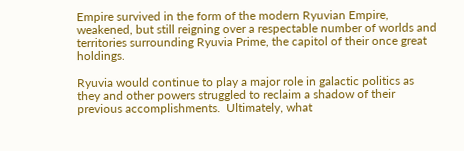Empire survived in the form of the modern Ryuvian Empire, weakened, but still reigning over a respectable number of worlds and territories surrounding Ryuvia Prime, the capitol of their once great holdings.

Ryuvia would continue to play a major role in galactic politics as they and other powers struggled to reclaim a shadow of their previous accomplishments.  Ultimately, what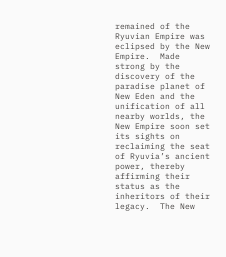remained of the Ryuvian Empire was eclipsed by the New Empire.  Made strong by the discovery of the paradise planet of New Eden and the unification of all nearby worlds, the New Empire soon set its sights on reclaiming the seat of Ryuvia’s ancient power, thereby affirming their status as the inheritors of their legacy.  The New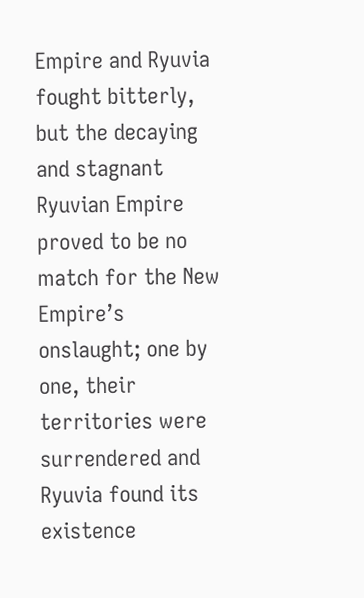Empire and Ryuvia fought bitterly, but the decaying and stagnant Ryuvian Empire proved to be no match for the New Empire’s onslaught; one by one, their territories were surrendered and Ryuvia found its existence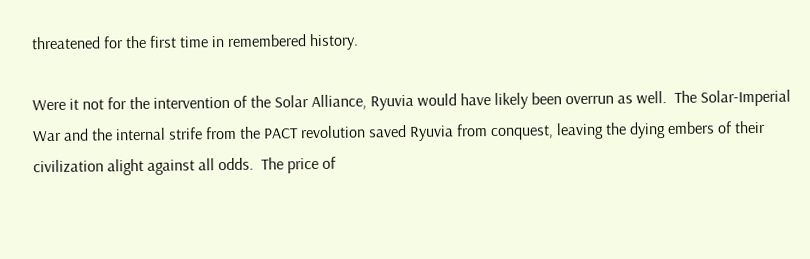threatened for the first time in remembered history.

Were it not for the intervention of the Solar Alliance, Ryuvia would have likely been overrun as well.  The Solar-Imperial War and the internal strife from the PACT revolution saved Ryuvia from conquest, leaving the dying embers of their civilization alight against all odds.  The price of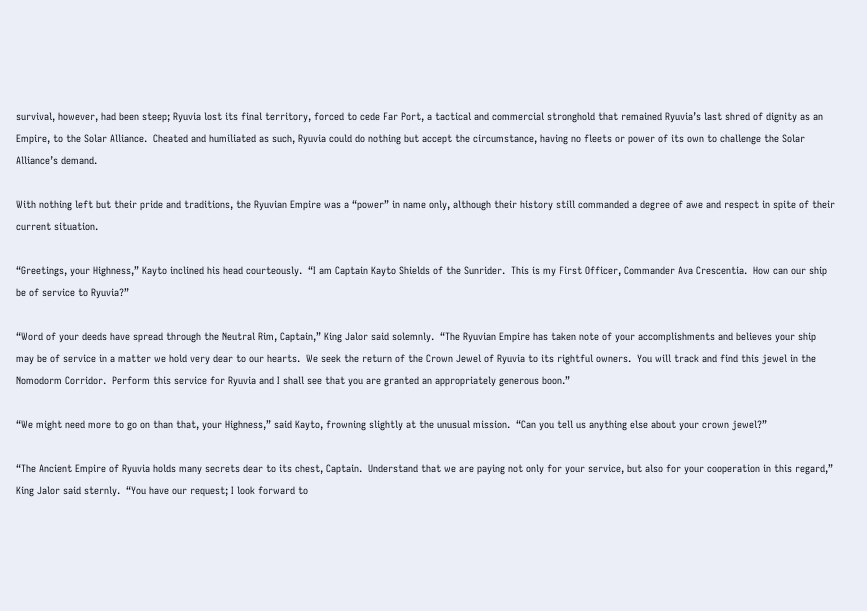survival, however, had been steep; Ryuvia lost its final territory, forced to cede Far Port, a tactical and commercial stronghold that remained Ryuvia’s last shred of dignity as an Empire, to the Solar Alliance.  Cheated and humiliated as such, Ryuvia could do nothing but accept the circumstance, having no fleets or power of its own to challenge the Solar Alliance’s demand.

With nothing left but their pride and traditions, the Ryuvian Empire was a “power” in name only, although their history still commanded a degree of awe and respect in spite of their current situation.

“Greetings, your Highness,” Kayto inclined his head courteously.  “I am Captain Kayto Shields of the Sunrider.  This is my First Officer, Commander Ava Crescentia.  How can our ship be of service to Ryuvia?”

“Word of your deeds have spread through the Neutral Rim, Captain,” King Jalor said solemnly.  “The Ryuvian Empire has taken note of your accomplishments and believes your ship may be of service in a matter we hold very dear to our hearts.  We seek the return of the Crown Jewel of Ryuvia to its rightful owners.  You will track and find this jewel in the Nomodorm Corridor.  Perform this service for Ryuvia and I shall see that you are granted an appropriately generous boon.”

“We might need more to go on than that, your Highness,” said Kayto, frowning slightly at the unusual mission.  “Can you tell us anything else about your crown jewel?”

“The Ancient Empire of Ryuvia holds many secrets dear to its chest, Captain.  Understand that we are paying not only for your service, but also for your cooperation in this regard,” King Jalor said sternly.  “You have our request; I look forward to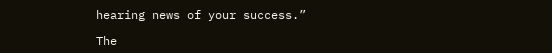hearing news of your success.”

The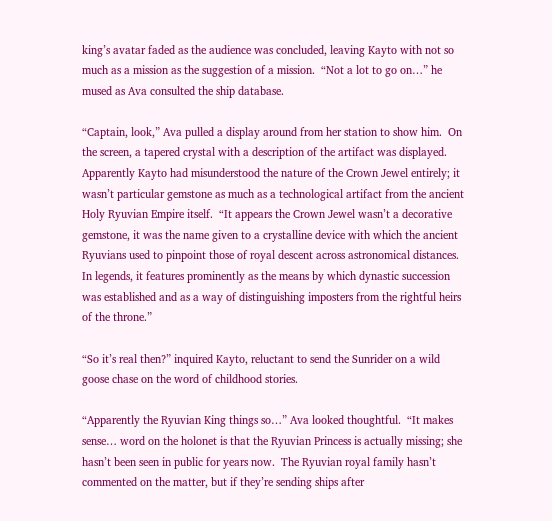king’s avatar faded as the audience was concluded, leaving Kayto with not so much as a mission as the suggestion of a mission.  “Not a lot to go on…” he mused as Ava consulted the ship database.

“Captain, look,” Ava pulled a display around from her station to show him.  On the screen, a tapered crystal with a description of the artifact was displayed.  Apparently Kayto had misunderstood the nature of the Crown Jewel entirely; it wasn’t particular gemstone as much as a technological artifact from the ancient Holy Ryuvian Empire itself.  “It appears the Crown Jewel wasn’t a decorative gemstone, it was the name given to a crystalline device with which the ancient Ryuvians used to pinpoint those of royal descent across astronomical distances.  In legends, it features prominently as the means by which dynastic succession was established and as a way of distinguishing imposters from the rightful heirs of the throne.”

“So it’s real then?” inquired Kayto, reluctant to send the Sunrider on a wild goose chase on the word of childhood stories.

“Apparently the Ryuvian King things so…” Ava looked thoughtful.  “It makes sense… word on the holonet is that the Ryuvian Princess is actually missing; she hasn’t been seen in public for years now.  The Ryuvian royal family hasn’t commented on the matter, but if they’re sending ships after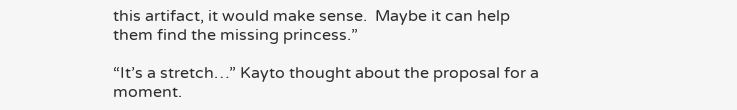this artifact, it would make sense.  Maybe it can help them find the missing princess.”

“It’s a stretch…” Kayto thought about the proposal for a moment.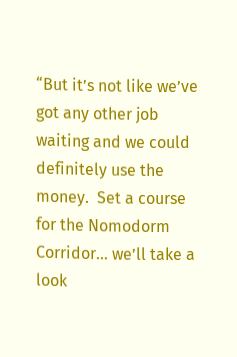“But it’s not like we’ve got any other job waiting and we could definitely use the money.  Set a course for the Nomodorm Corridor… we’ll take a look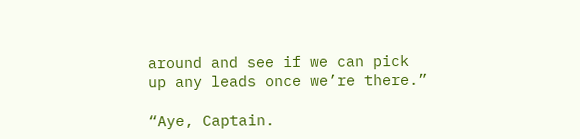around and see if we can pick up any leads once we’re there.”

“Aye, Captain.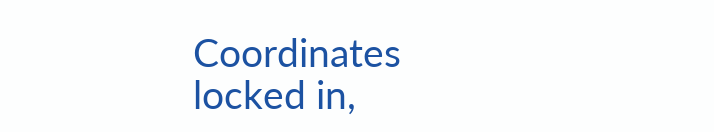Coordinates locked in,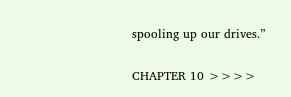spooling up our drives.”

CHAPTER 10 >>>>